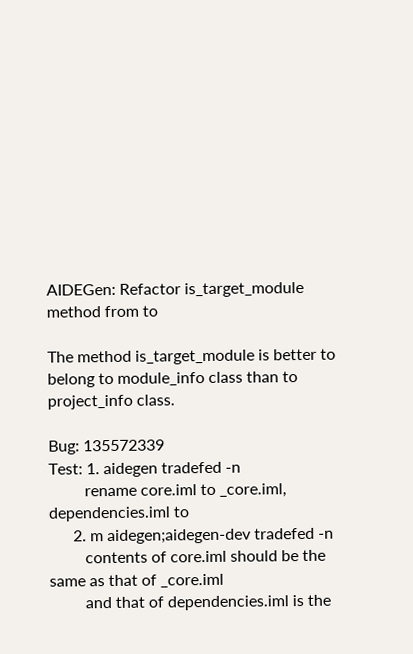AIDEGen: Refactor is_target_module method from to

The method is_target_module is better to belong to module_info class than to
project_info class.

Bug: 135572339
Test: 1. aidegen tradefed -n
         rename core.iml to _core.iml, dependencies.iml to
      2. m aidegen;aidegen-dev tradefed -n
         contents of core.iml should be the same as that of _core.iml
         and that of dependencies.iml is the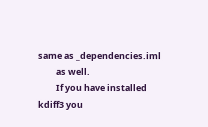same as _dependencies.iml
         as well.
         If you have installed kdiff3 you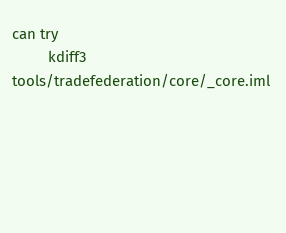can try
         kdiff3 tools/tradefederation/core/_core.iml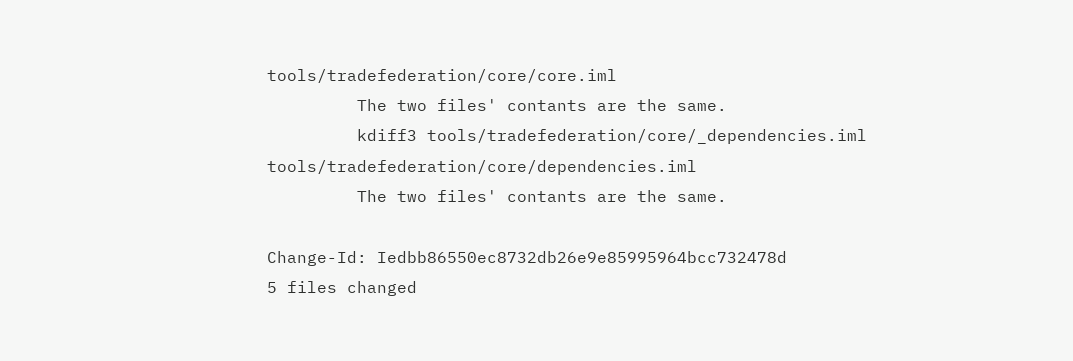tools/tradefederation/core/core.iml
         The two files' contants are the same.
         kdiff3 tools/tradefederation/core/_dependencies.iml tools/tradefederation/core/dependencies.iml
         The two files' contants are the same.

Change-Id: Iedbb86550ec8732db26e9e85995964bcc732478d
5 files changed